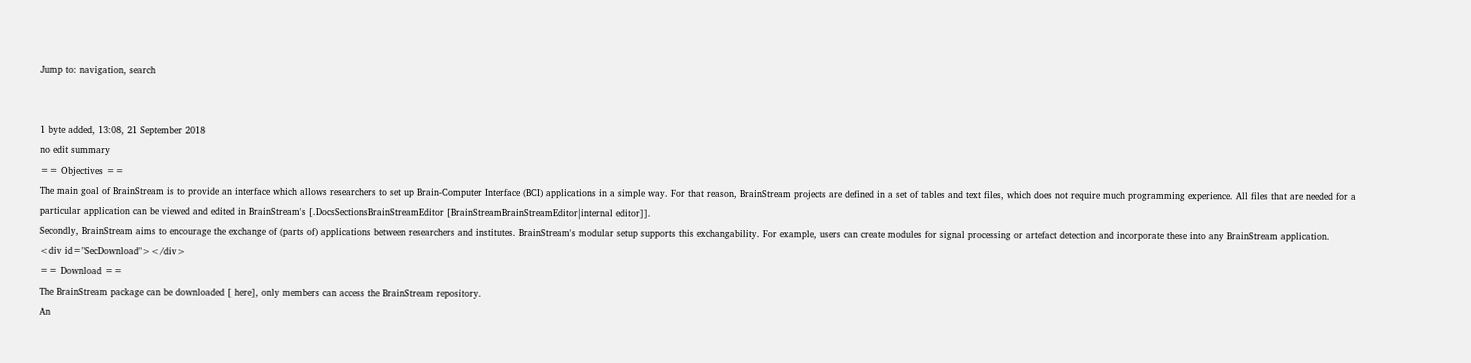Jump to: navigation, search


1 byte added, 13:08, 21 September 2018
no edit summary
== Objectives ==
The main goal of BrainStream is to provide an interface which allows researchers to set up Brain-Computer Interface (BCI) applications in a simple way. For that reason, BrainStream projects are defined in a set of tables and text files, which does not require much programming experience. All files that are needed for a particular application can be viewed and edited in BrainStream's [.DocsSectionsBrainStreamEditor [BrainStreamBrainStreamEditor|internal editor]].
Secondly, BrainStream aims to encourage the exchange of (parts of) applications between researchers and institutes. BrainStream's modular setup supports this exchangability. For example, users can create modules for signal processing or artefact detection and incorporate these into any BrainStream application.
<div id="SecDownload"></div>
== Download ==
The BrainStream package can be downloaded [ here], only members can access the BrainStream repository.
An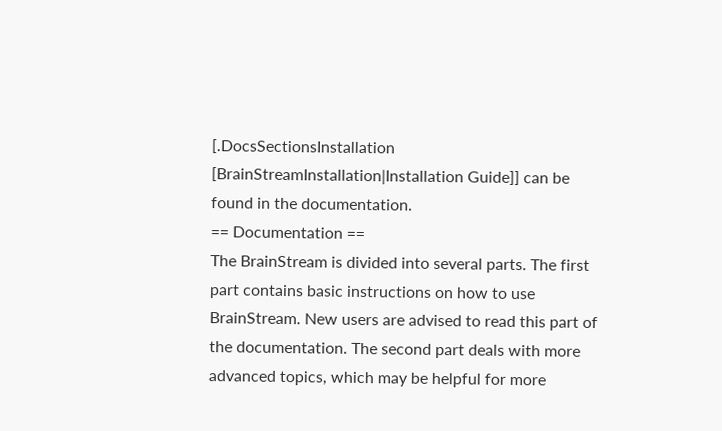[.DocsSectionsInstallation [BrainStreamInstallation|Installation Guide]] can be found in the documentation.
== Documentation ==
The BrainStream is divided into several parts. The first part contains basic instructions on how to use BrainStream. New users are advised to read this part of the documentation. The second part deals with more advanced topics, which may be helpful for more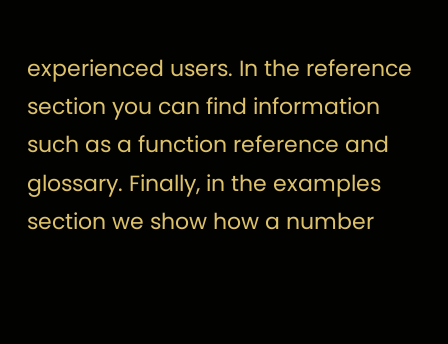experienced users. In the reference section you can find information such as a function reference and glossary. Finally, in the examples section we show how a number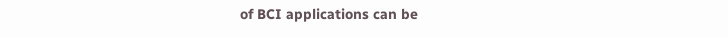of BCI applications can be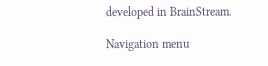developed in BrainStream.

Navigation menu